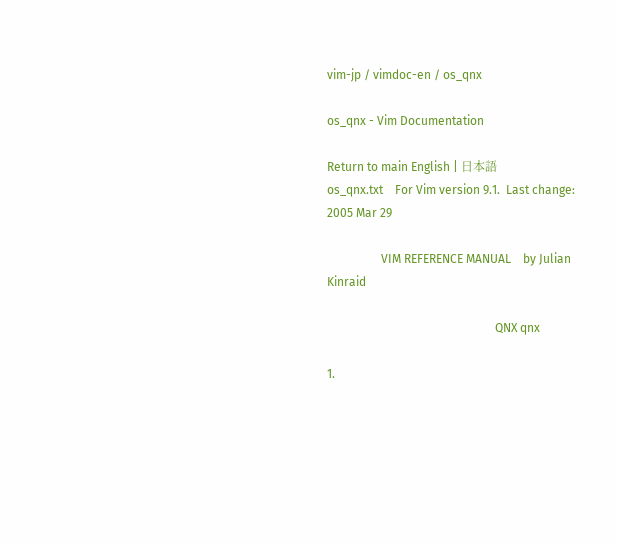vim-jp / vimdoc-en / os_qnx

os_qnx - Vim Documentation

Return to main English | 日本語
os_qnx.txt    For Vim version 9.1.  Last change: 2005 Mar 29

                  VIM REFERENCE MANUAL    by Julian Kinraid

                                                        QNX qnx

1.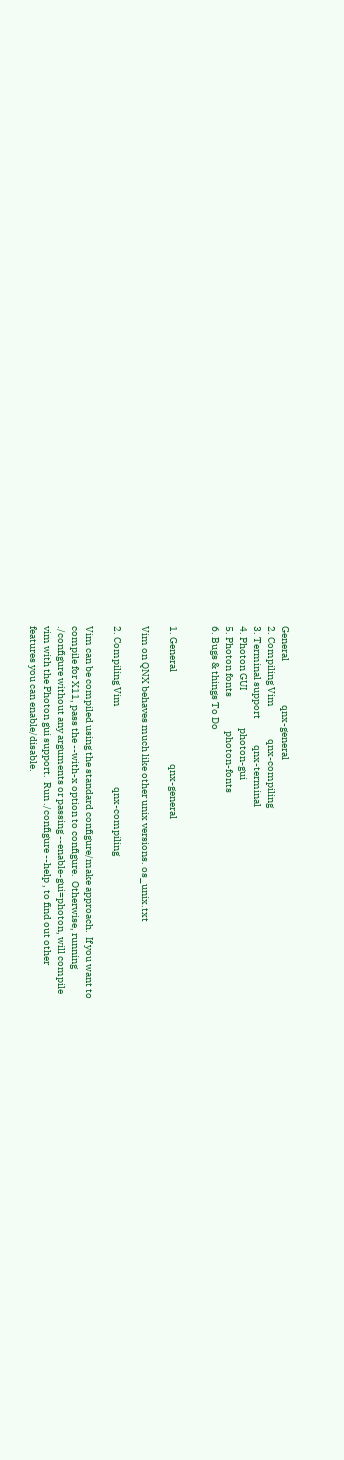General                      qnx-general
2. Compiling Vim                qnx-compiling
3. Terminal support             qnx-terminal
4. Photon GUI                   photon-gui
5. Photon fonts                 photon-fonts
6. Bugs & things To Do


1. General                                              qnx-general

Vim on QNX behaves much like other unix versions. os_unix.txt

2. Compiling Vim                                        qnx-compiling

Vim can be compiled using the standard configure/make approach.  If you want to
compile for X11, pass the --with-x option to configure.  Otherwise, running
./configure without any arguments or passing --enable-gui=photon, will compile
vim with the Photon gui support.  Run ./configure --help , to find out other
features you can enable/disable.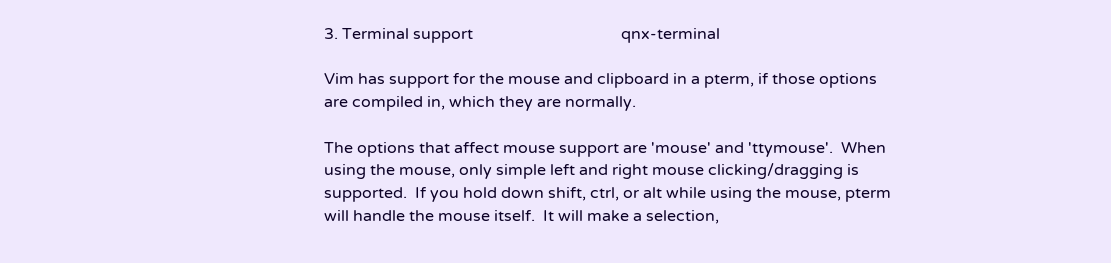3. Terminal support                                     qnx-terminal

Vim has support for the mouse and clipboard in a pterm, if those options
are compiled in, which they are normally.

The options that affect mouse support are 'mouse' and 'ttymouse'.  When
using the mouse, only simple left and right mouse clicking/dragging is
supported.  If you hold down shift, ctrl, or alt while using the mouse, pterm
will handle the mouse itself.  It will make a selection,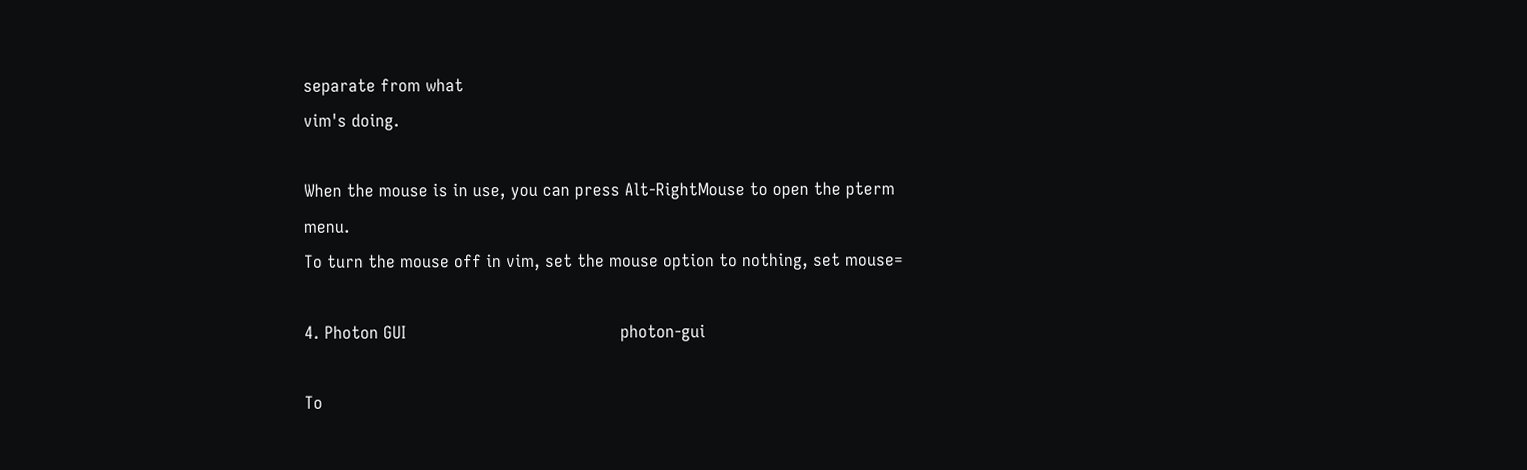separate from what
vim's doing.

When the mouse is in use, you can press Alt-RightMouse to open the pterm menu.
To turn the mouse off in vim, set the mouse option to nothing, set mouse=

4. Photon GUI                                           photon-gui

To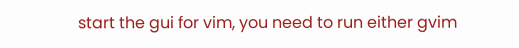start the gui for vim, you need to run either gvim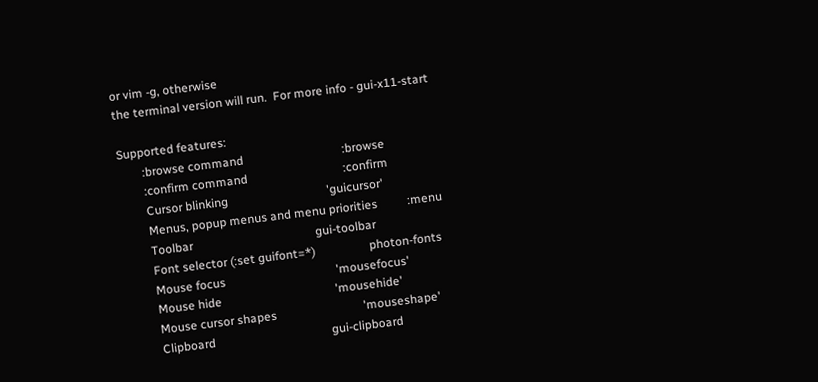or vim -g, otherwise
the terminal version will run.  For more info - gui-x11-start

Supported features:
        :browse command                                 :browse
        :confirm command                                :confirm
        Cursor blinking                                 'guicursor'
        Menus, popup menus and menu priorities          :menu
        Toolbar                                         gui-toolbar
        Font selector (:set guifont=*)                  photon-fonts
        Mouse focus                                     'mousefocus'
        Mouse hide                                      'mousehide'
        Mouse cursor shapes                             'mouseshape'
        Clipboard                                       gui-clipboard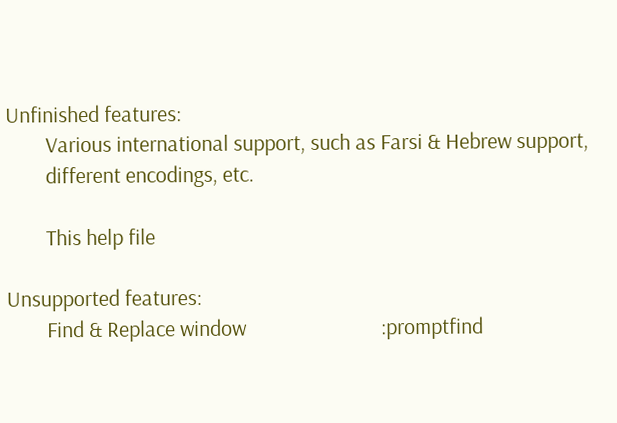Unfinished features:
        Various international support, such as Farsi & Hebrew support,
        different encodings, etc.

        This help file

Unsupported features:
        Find & Replace window                           :promptfind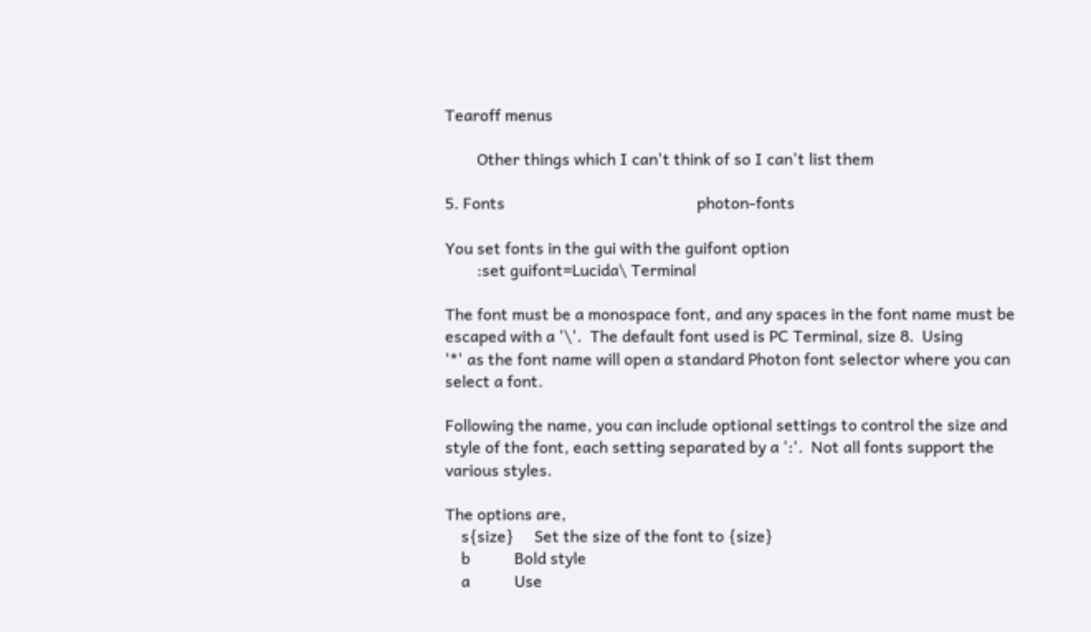Tearoff menus

        Other things which I can't think of so I can't list them

5. Fonts                                                photon-fonts

You set fonts in the gui with the guifont option
        :set guifont=Lucida\ Terminal

The font must be a monospace font, and any spaces in the font name must be
escaped with a '\'.  The default font used is PC Terminal, size 8.  Using
'*' as the font name will open a standard Photon font selector where you can
select a font.

Following the name, you can include optional settings to control the size and
style of the font, each setting separated by a ':'.  Not all fonts support the
various styles.

The options are,
    s{size}     Set the size of the font to {size}
    b           Bold style
    a           Use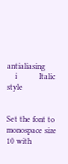antialiasing
    i           Italic style


Set the font to monospace size 10 with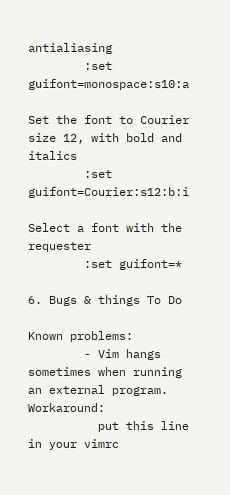antialiasing
        :set guifont=monospace:s10:a

Set the font to Courier size 12, with bold and italics
        :set guifont=Courier:s12:b:i

Select a font with the requester
        :set guifont=*

6. Bugs & things To Do

Known problems:
        - Vim hangs sometimes when running an external program.  Workaround:
          put this line in your vimrc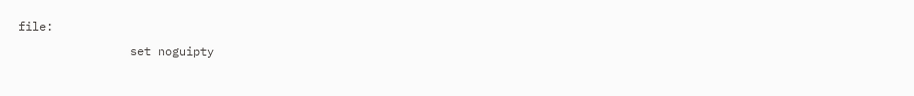file:
                set noguipty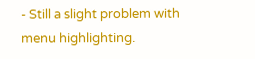- Still a slight problem with menu highlighting.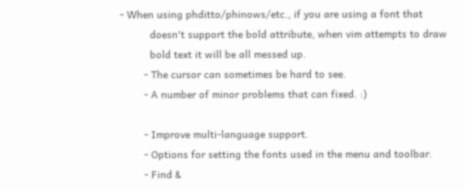- When using phditto/phinows/etc., if you are using a font that
          doesn't support the bold attribute, when vim attempts to draw
          bold text it will be all messed up.
        - The cursor can sometimes be hard to see.
        - A number of minor problems that can fixed. :)

        - Improve multi-language support.
        - Options for setting the fonts used in the menu and toolbar.
        - Find &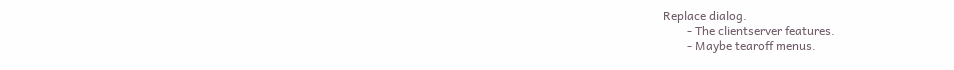Replace dialog.
        - The clientserver features.
        - Maybe tearoff menus.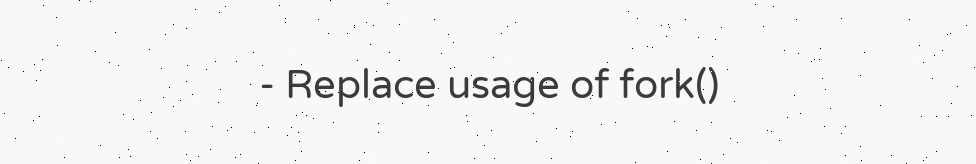- Replace usage of fork()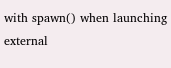with spawn() when launching external